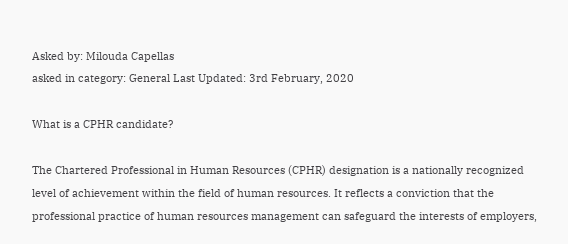Asked by: Milouda Capellas
asked in category: General Last Updated: 3rd February, 2020

What is a CPHR candidate?

The Chartered Professional in Human Resources (CPHR) designation is a nationally recognized level of achievement within the field of human resources. It reflects a conviction that the professional practice of human resources management can safeguard the interests of employers,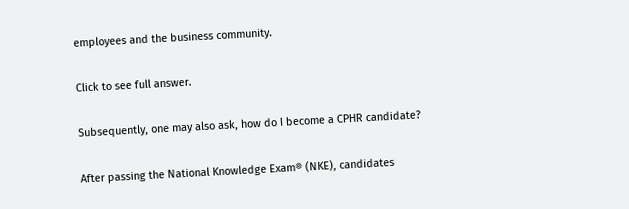employees and the business community.

Click to see full answer.

Subsequently, one may also ask, how do I become a CPHR candidate?

After passing the National Knowledge Exam® (NKE), candidates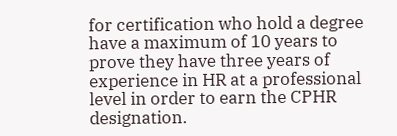for certification who hold a degree have a maximum of 10 years to prove they have three years of experience in HR at a professional level in order to earn the CPHR designation.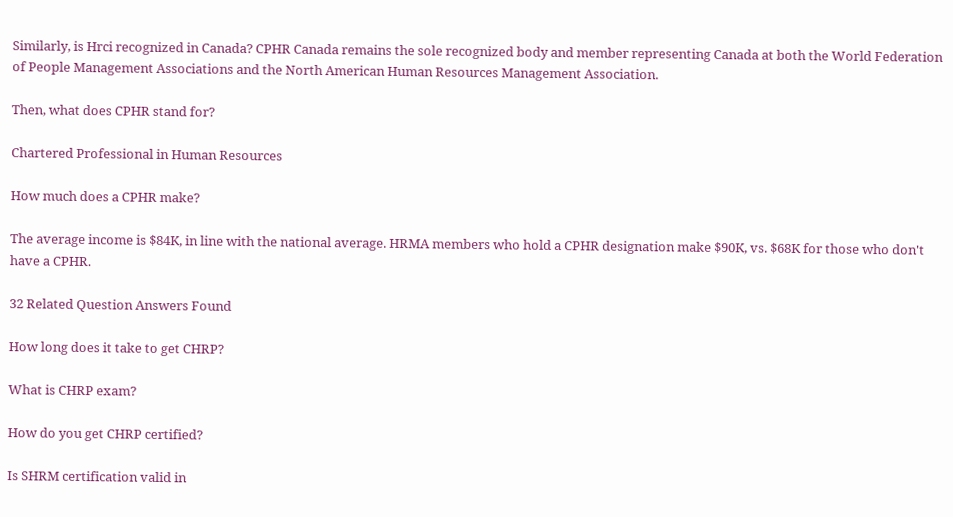Similarly, is Hrci recognized in Canada? CPHR Canada remains the sole recognized body and member representing Canada at both the World Federation of People Management Associations and the North American Human Resources Management Association.

Then, what does CPHR stand for?

Chartered Professional in Human Resources

How much does a CPHR make?

The average income is $84K, in line with the national average. HRMA members who hold a CPHR designation make $90K, vs. $68K for those who don't have a CPHR.

32 Related Question Answers Found

How long does it take to get CHRP?

What is CHRP exam?

How do you get CHRP certified?

Is SHRM certification valid in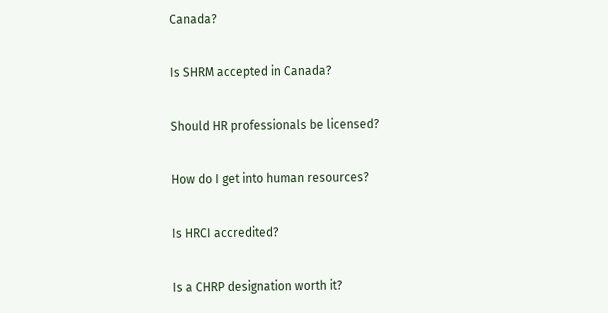Canada?

Is SHRM accepted in Canada?

Should HR professionals be licensed?

How do I get into human resources?

Is HRCI accredited?

Is a CHRP designation worth it?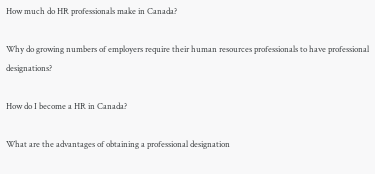How much do HR professionals make in Canada?

Why do growing numbers of employers require their human resources professionals to have professional designations?

How do I become a HR in Canada?

What are the advantages of obtaining a professional designation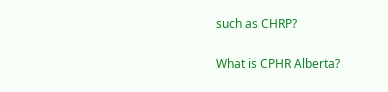such as CHRP?

What is CPHR Alberta?